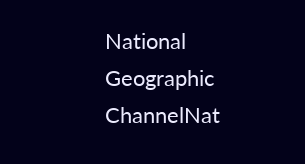National Geographic ChannelNat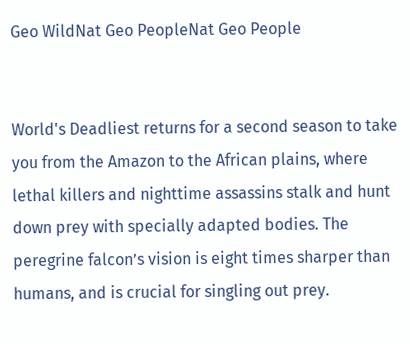Geo WildNat Geo PeopleNat Geo People


World's Deadliest returns for a second season to take you from the Amazon to the African plains, where lethal killers and nighttime assassins stalk and hunt down prey with specially adapted bodies. The peregrine falcon’s vision is eight times sharper than humans, and is crucial for singling out prey.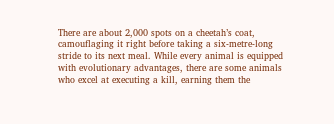There are about 2,000 spots on a cheetah’s coat, camouflaging it right before taking a six-metre-long stride to its next meal. While every animal is equipped with evolutionary advantages, there are some animals who excel at executing a kill, earning them the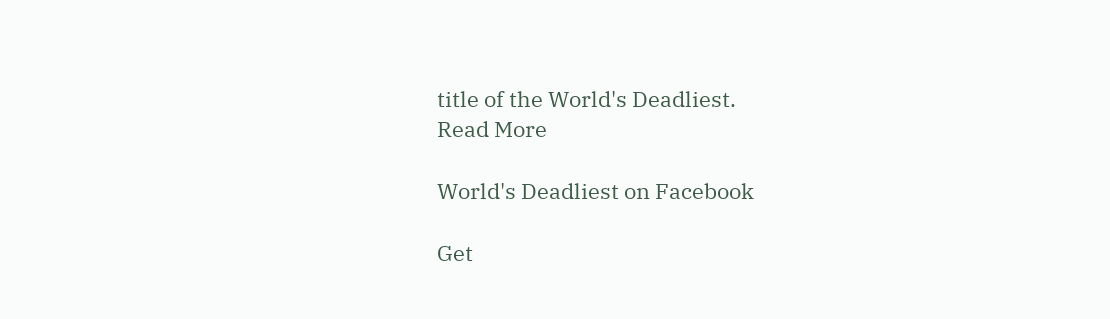title of the World's Deadliest.
Read More

World's Deadliest on Facebook

Get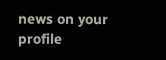news on your profile